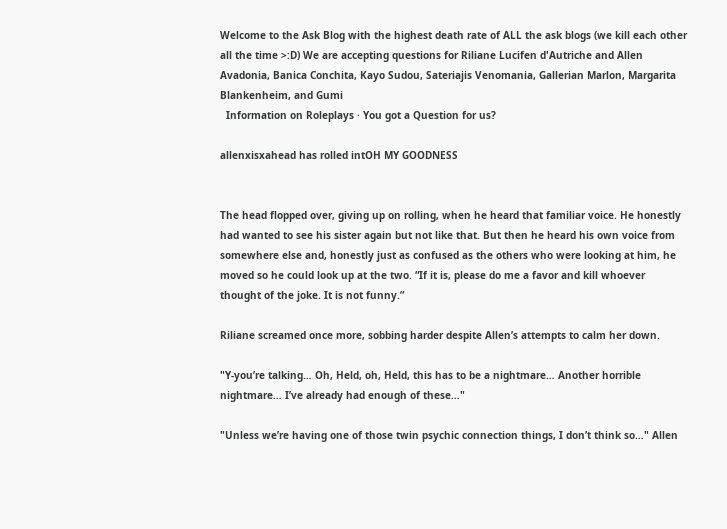Welcome to the Ask Blog with the highest death rate of ALL the ask blogs (we kill each other all the time >:D) We are accepting questions for Riliane Lucifen d'Autriche and Allen Avadonia, Banica Conchita, Kayo Sudou, Sateriajis Venomania, Gallerian Marlon, Margarita Blankenheim, and Gumi
  Information on Roleplays · You got a Question for us?

allenxisxahead has rolled intOH MY GOODNESS


The head flopped over, giving up on rolling, when he heard that familiar voice. He honestly had wanted to see his sister again but not like that. But then he heard his own voice from somewhere else and, honestly just as confused as the others who were looking at him, he moved so he could look up at the two. “If it is, please do me a favor and kill whoever thought of the joke. It is not funny.”

Riliane screamed once more, sobbing harder despite Allen’s attempts to calm her down.

"Y-you’re talking… Oh, Held, oh, Held, this has to be a nightmare… Another horrible nightmare… I’ve already had enough of these…"

"Unless we’re having one of those twin psychic connection things, I don’t think so…" Allen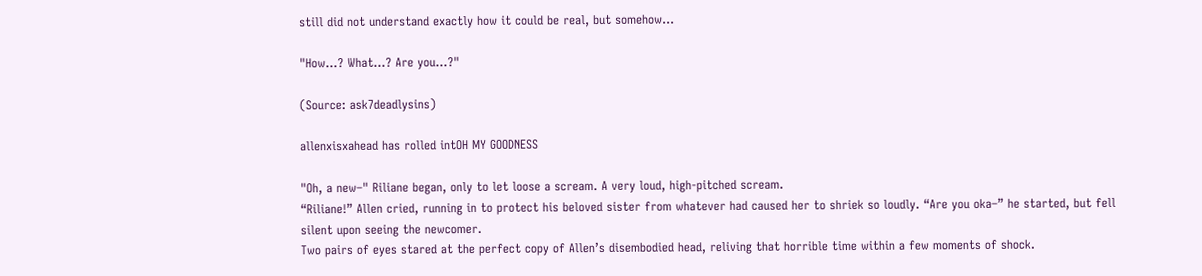still did not understand exactly how it could be real, but somehow…

"How…? What…? Are you…?"

(Source: ask7deadlysins)

allenxisxahead has rolled intOH MY GOODNESS

"Oh, a new–" Riliane began, only to let loose a scream. A very loud, high-pitched scream.
“Riliane!” Allen cried, running in to protect his beloved sister from whatever had caused her to shriek so loudly. “Are you oka–” he started, but fell silent upon seeing the newcomer.
Two pairs of eyes stared at the perfect copy of Allen’s disembodied head, reliving that horrible time within a few moments of shock.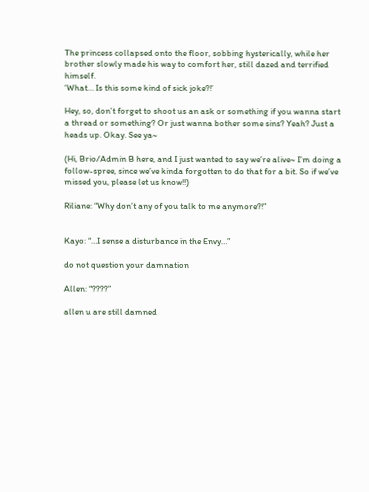The princess collapsed onto the floor, sobbing hysterically, while her brother slowly made his way to comfort her, still dazed and terrified himself.
‘What… Is this some kind of sick joke?!’

Hey, so, don’t forget to shoot us an ask or something if you wanna start a thread or something? Or just wanna bother some sins? Yeah? Just a heads up. Okay. See ya~

(Hi, Brio/Admin B here, and I just wanted to say we’re alive~ I’m doing a follow-spree, since we’ve kinda forgotten to do that for a bit. So if we’ve missed you, please let us know!!)

Riliane: “Why don’t any of you talk to me anymore?!”


Kayo: “…I sense a disturbance in the Envy…”

do not question your damnation

Allen: “????”

allen u are still damned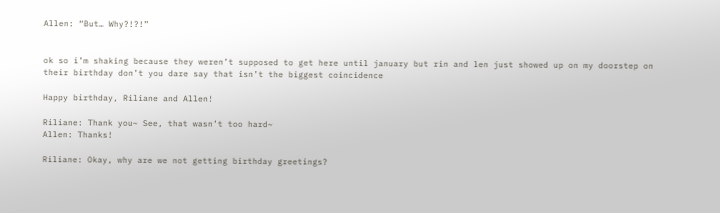Allen: “But… Why?!?!”


ok so i’m shaking because they weren’t supposed to get here until january but rin and len just showed up on my doorstep on their birthday don’t you dare say that isn’t the biggest coincidence

Happy birthday, Riliane and Allen!

Riliane: Thank you~ See, that wasn’t too hard~
Allen: Thanks!

Riliane: Okay, why are we not getting birthday greetings?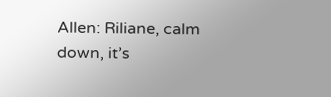Allen: Riliane, calm down, it’s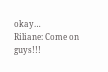okay…
Riliane: Come on guys!!!